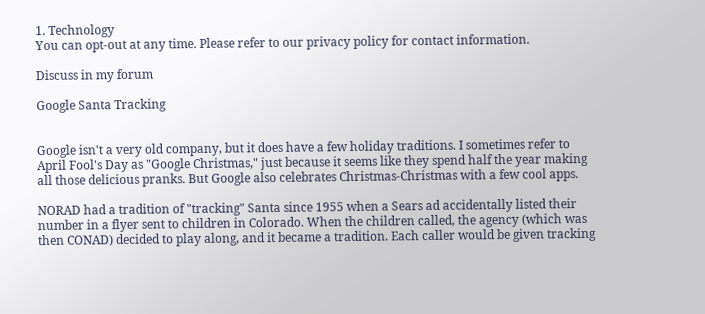1. Technology
You can opt-out at any time. Please refer to our privacy policy for contact information.

Discuss in my forum

Google Santa Tracking


Google isn't a very old company, but it does have a few holiday traditions. I sometimes refer to April Fool's Day as "Google Christmas," just because it seems like they spend half the year making all those delicious pranks. But Google also celebrates Christmas-Christmas with a few cool apps.

NORAD had a tradition of "tracking" Santa since 1955 when a Sears ad accidentally listed their number in a flyer sent to children in Colorado. When the children called, the agency (which was then CONAD) decided to play along, and it became a tradition. Each caller would be given tracking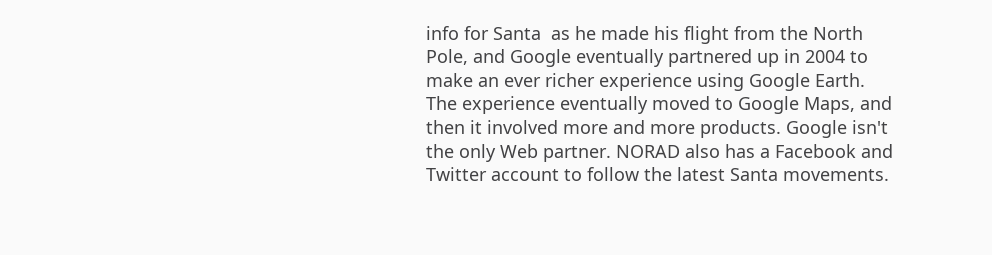info for Santa  as he made his flight from the North Pole, and Google eventually partnered up in 2004 to make an ever richer experience using Google Earth. The experience eventually moved to Google Maps, and then it involved more and more products. Google isn't the only Web partner. NORAD also has a Facebook and Twitter account to follow the latest Santa movements.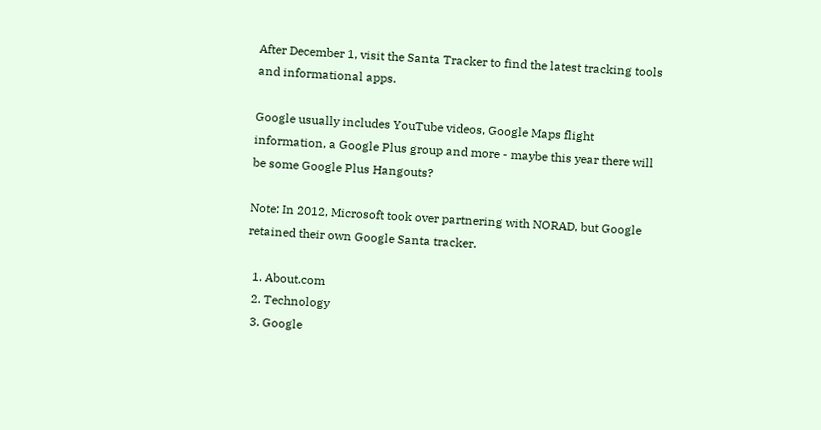After December 1, visit the Santa Tracker to find the latest tracking tools and informational apps.

Google usually includes YouTube videos, Google Maps flight information, a Google Plus group and more - maybe this year there will be some Google Plus Hangouts?

Note: In 2012, Microsoft took over partnering with NORAD, but Google retained their own Google Santa tracker.

  1. About.com
  2. Technology
  3. Google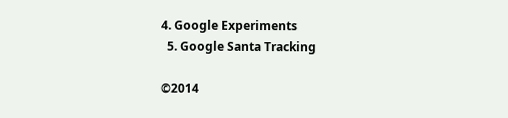4. Google Experiments
  5. Google Santa Tracking

©2014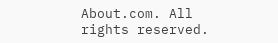About.com. All rights reserved.